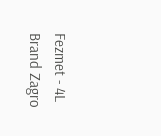Fezmet - 4L
Brand Zagro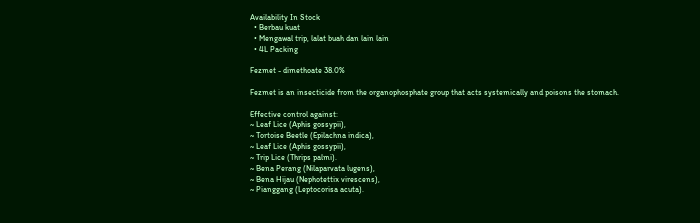Availability In Stock
  • Berbau kuat
  • Mengawal trip, lalat buah dan lain lain
  • 4L Packing

Fezmet - dimethoate 38.0%

Fezmet is an insecticide from the organophosphate group that acts systemically and poisons the stomach.

Effective control against:
~ Leaf Lice (Aphis gossypii),
~ Tortoise Beetle (Epilachna indica),
~ Leaf Lice (Aphis gossypii),
~ Trip Lice (Thrips palmi).
~ Bena Perang (Nilaparvata lugens),
~ Bena Hijau (Nephotettix virescens),
~ Pianggang (Leptocorisa acuta).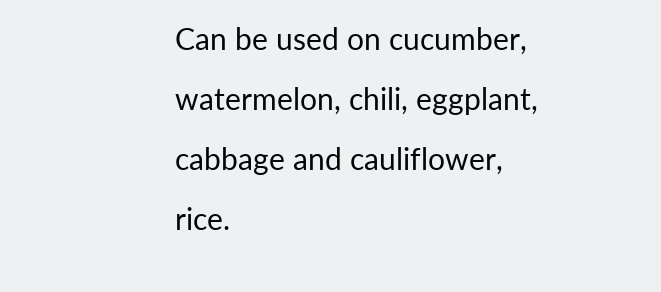Can be used on cucumber, watermelon, chili, eggplant, cabbage and cauliflower, rice.